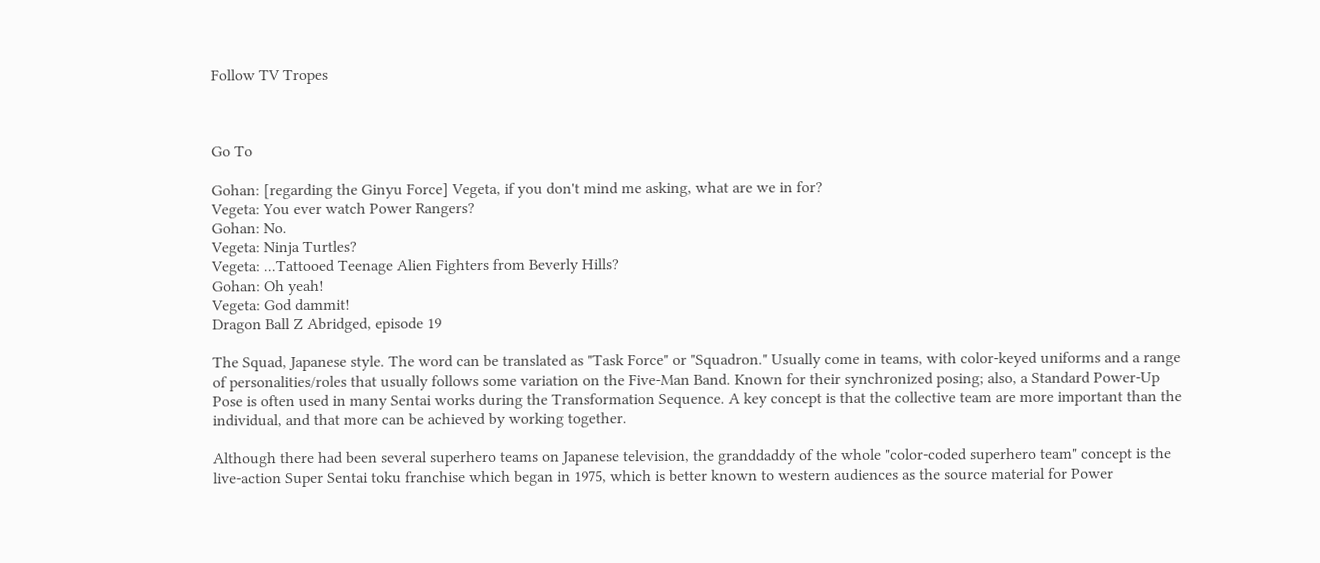Follow TV Tropes



Go To

Gohan: [regarding the Ginyu Force] Vegeta, if you don't mind me asking, what are we in for?
Vegeta: You ever watch Power Rangers?
Gohan: No.
Vegeta: Ninja Turtles?
Vegeta: ...Tattooed Teenage Alien Fighters from Beverly Hills?
Gohan: Oh yeah!
Vegeta: God dammit!
Dragon Ball Z Abridged, episode 19

The Squad, Japanese style. The word can be translated as "Task Force" or "Squadron." Usually come in teams, with color-keyed uniforms and a range of personalities/roles that usually follows some variation on the Five-Man Band. Known for their synchronized posing; also, a Standard Power-Up Pose is often used in many Sentai works during the Transformation Sequence. A key concept is that the collective team are more important than the individual, and that more can be achieved by working together.

Although there had been several superhero teams on Japanese television, the granddaddy of the whole "color-coded superhero team" concept is the live-action Super Sentai toku franchise which began in 1975, which is better known to western audiences as the source material for Power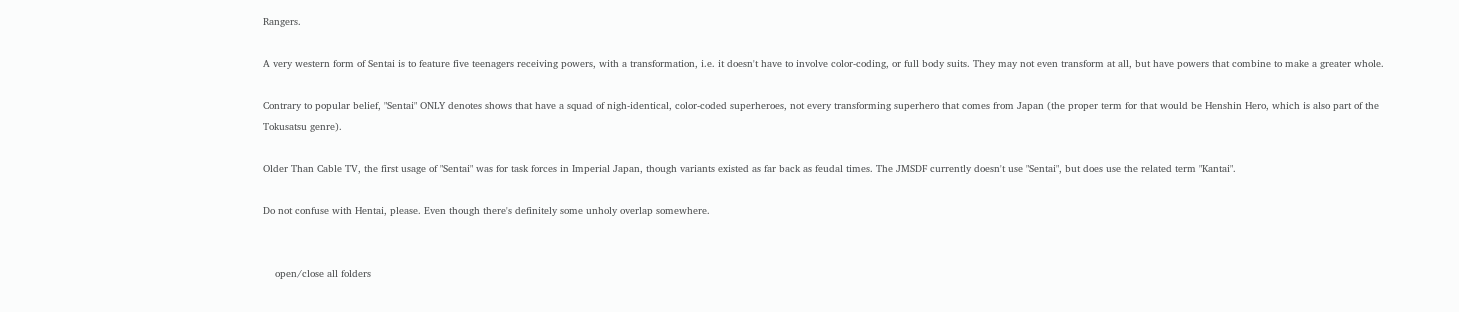Rangers.

A very western form of Sentai is to feature five teenagers receiving powers, with a transformation, i.e. it doesn't have to involve color-coding, or full body suits. They may not even transform at all, but have powers that combine to make a greater whole.

Contrary to popular belief, "Sentai" ONLY denotes shows that have a squad of nigh-identical, color-coded superheroes, not every transforming superhero that comes from Japan (the proper term for that would be Henshin Hero, which is also part of the Tokusatsu genre).

Older Than Cable TV, the first usage of "Sentai" was for task forces in Imperial Japan, though variants existed as far back as feudal times. The JMSDF currently doesn't use "Sentai", but does use the related term "Kantai".

Do not confuse with Hentai, please. Even though there's definitely some unholy overlap somewhere.


    open/close all folders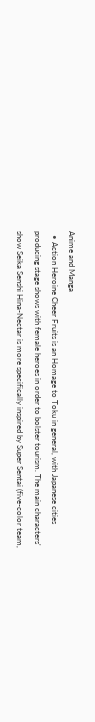Anime and Manga
  • Action Heroine Cheer Fruits is an Homage to Toku in general, with Japanese cities producing stage shows with female heroes in order to bolster tourism. The main characters' show Seika Senshi Hina-Nectar is more specifically inspired by Super Sentai (five-color team,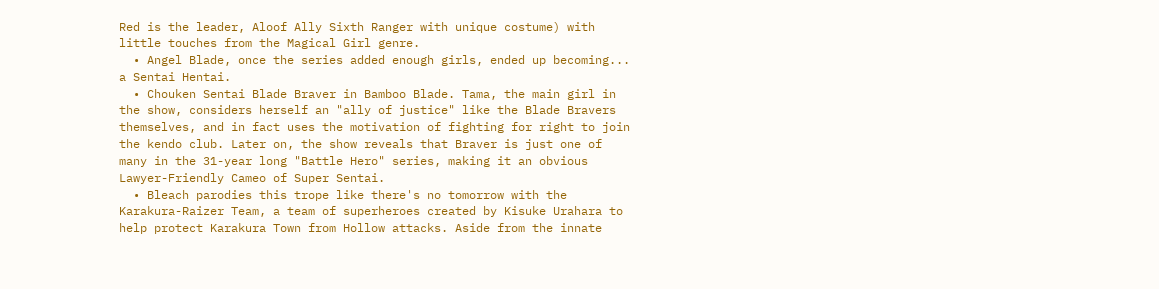Red is the leader, Aloof Ally Sixth Ranger with unique costume) with little touches from the Magical Girl genre.
  • Angel Blade, once the series added enough girls, ended up becoming... a Sentai Hentai.
  • Chouken Sentai Blade Braver in Bamboo Blade. Tama, the main girl in the show, considers herself an "ally of justice" like the Blade Bravers themselves, and in fact uses the motivation of fighting for right to join the kendo club. Later on, the show reveals that Braver is just one of many in the 31-year long "Battle Hero" series, making it an obvious Lawyer-Friendly Cameo of Super Sentai.
  • Bleach parodies this trope like there's no tomorrow with the Karakura-Raizer Team, a team of superheroes created by Kisuke Urahara to help protect Karakura Town from Hollow attacks. Aside from the innate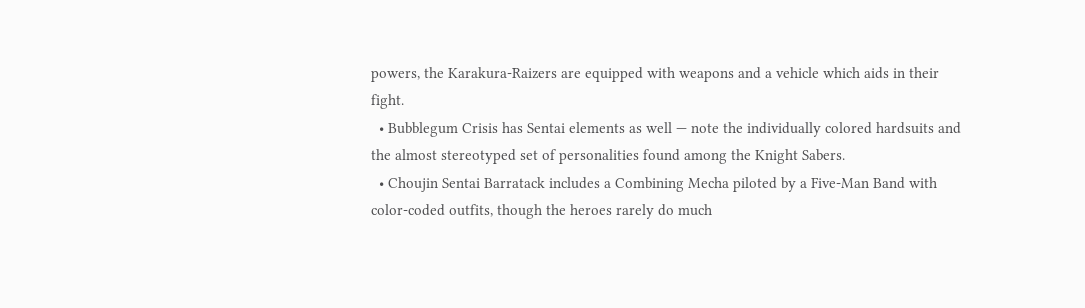powers, the Karakura-Raizers are equipped with weapons and a vehicle which aids in their fight.
  • Bubblegum Crisis has Sentai elements as well — note the individually colored hardsuits and the almost stereotyped set of personalities found among the Knight Sabers.
  • Choujin Sentai Barratack includes a Combining Mecha piloted by a Five-Man Band with color-coded outfits, though the heroes rarely do much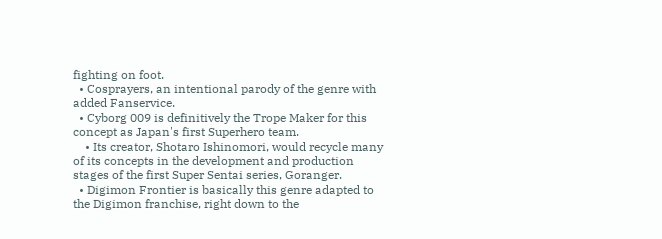fighting on foot.
  • Cosprayers, an intentional parody of the genre with added Fanservice.
  • Cyborg 009 is definitively the Trope Maker for this concept as Japan's first Superhero team.
    • Its creator, Shotaro Ishinomori, would recycle many of its concepts in the development and production stages of the first Super Sentai series, Goranger.
  • Digimon Frontier is basically this genre adapted to the Digimon franchise, right down to the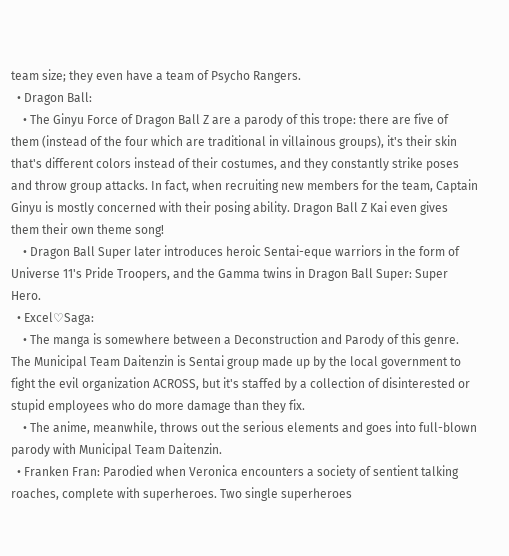team size; they even have a team of Psycho Rangers.
  • Dragon Ball:
    • The Ginyu Force of Dragon Ball Z are a parody of this trope: there are five of them (instead of the four which are traditional in villainous groups), it's their skin that's different colors instead of their costumes, and they constantly strike poses and throw group attacks. In fact, when recruiting new members for the team, Captain Ginyu is mostly concerned with their posing ability. Dragon Ball Z Kai even gives them their own theme song!
    • Dragon Ball Super later introduces heroic Sentai-eque warriors in the form of Universe 11's Pride Troopers, and the Gamma twins in Dragon Ball Super: Super Hero.
  • Excel♡Saga:
    • The manga is somewhere between a Deconstruction and Parody of this genre. The Municipal Team Daitenzin is Sentai group made up by the local government to fight the evil organization ACROSS, but it's staffed by a collection of disinterested or stupid employees who do more damage than they fix.
    • The anime, meanwhile, throws out the serious elements and goes into full-blown parody with Municipal Team Daitenzin.
  • Franken Fran: Parodied when Veronica encounters a society of sentient talking roaches, complete with superheroes. Two single superheroes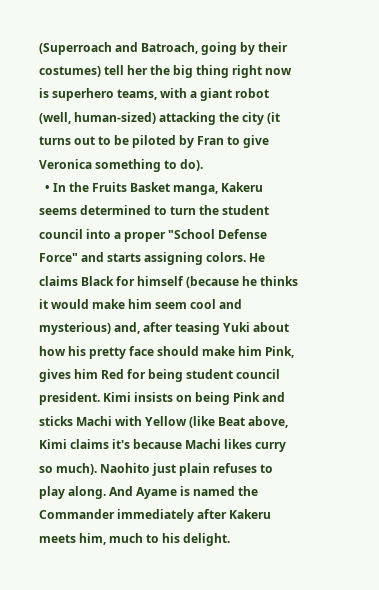(Superroach and Batroach, going by their costumes) tell her the big thing right now is superhero teams, with a giant robot (well, human-sized) attacking the city (it turns out to be piloted by Fran to give Veronica something to do).
  • In the Fruits Basket manga, Kakeru seems determined to turn the student council into a proper "School Defense Force" and starts assigning colors. He claims Black for himself (because he thinks it would make him seem cool and mysterious) and, after teasing Yuki about how his pretty face should make him Pink, gives him Red for being student council president. Kimi insists on being Pink and sticks Machi with Yellow (like Beat above, Kimi claims it's because Machi likes curry so much). Naohito just plain refuses to play along. And Ayame is named the Commander immediately after Kakeru meets him, much to his delight.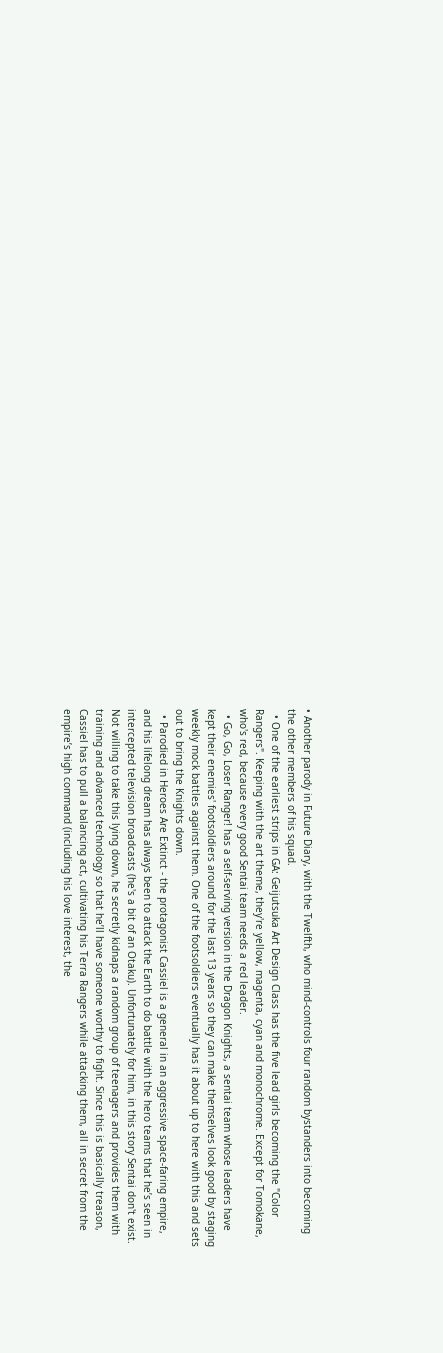• Another parody in Future Diary, with the Twelfth, who mind-controls four random bystanders into becoming the other members of his squad.
  • One of the earliest strips in GA: Geijutsuka Art Design Class has the five lead girls becoming the "Color Rangers". Keeping with the art theme, they're yellow, magenta, cyan and monochrome. Except for Tomokane, who's red, because every good Sentai team needs a red leader.
  • Go, Go, Loser Ranger! has a self-serving version in the Dragon Knights, a sentai team whose leaders have kept their enemies' footsoldiers around for the last 13 years so they can make themselves look good by staging weekly mock battles against them. One of the footsoldiers eventually has it about up to here with this and sets out to bring the Knights down.
  • Parodied in Heroes Are Extinct - the protagonist Cassiel is a general in an aggressive space-faring empire, and his lifelong dream has always been to attack the Earth to do battle with the hero teams that he’s seen in intercepted television broadcasts (he's a bit of an Otaku). Unfortunately for him, in this story Sentai don't exist. Not willing to take this lying down, he secretly kidnaps a random group of teenagers and provides them with training and advanced technology so that he’ll have someone worthy to fight. Since this is basically treason, Cassiel has to pull a balancing act, cultivating his Terra Rangers while attacking them, all in secret from the empire’s high command (including his love interest, the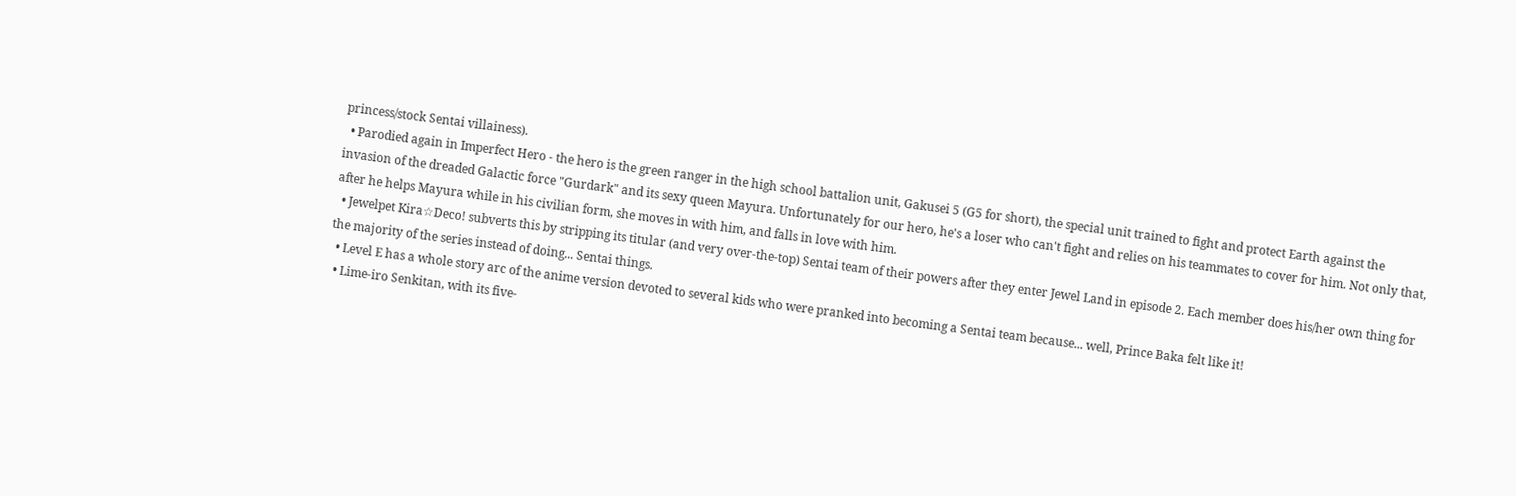princess/stock Sentai villainess).
  • Parodied again in Imperfect Hero - the hero is the green ranger in the high school battalion unit, Gakusei 5 (G5 for short), the special unit trained to fight and protect Earth against the invasion of the dreaded Galactic force "Gurdark" and its sexy queen Mayura. Unfortunately for our hero, he's a loser who can't fight and relies on his teammates to cover for him. Not only that, after he helps Mayura while in his civilian form, she moves in with him, and falls in love with him.
  • Jewelpet Kira☆Deco! subverts this by stripping its titular (and very over-the-top) Sentai team of their powers after they enter Jewel Land in episode 2. Each member does his/her own thing for the majority of the series instead of doing... Sentai things.
  • Level E has a whole story arc of the anime version devoted to several kids who were pranked into becoming a Sentai team because... well, Prince Baka felt like it!
  • Lime-iro Senkitan, with its five-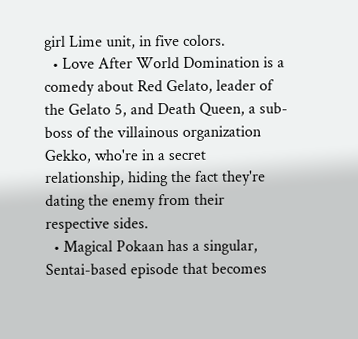girl Lime unit, in five colors.
  • Love After World Domination is a comedy about Red Gelato, leader of the Gelato 5, and Death Queen, a sub-boss of the villainous organization Gekko, who're in a secret relationship, hiding the fact they're dating the enemy from their respective sides.
  • Magical Pokaan has a singular, Sentai-based episode that becomes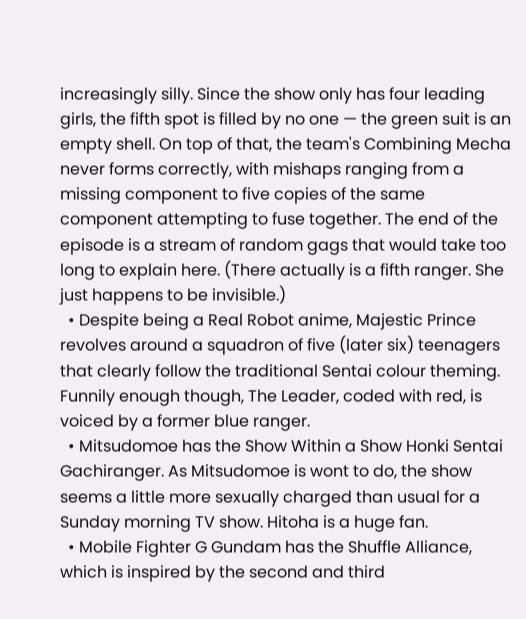increasingly silly. Since the show only has four leading girls, the fifth spot is filled by no one — the green suit is an empty shell. On top of that, the team's Combining Mecha never forms correctly, with mishaps ranging from a missing component to five copies of the same component attempting to fuse together. The end of the episode is a stream of random gags that would take too long to explain here. (There actually is a fifth ranger. She just happens to be invisible.)
  • Despite being a Real Robot anime, Majestic Prince revolves around a squadron of five (later six) teenagers that clearly follow the traditional Sentai colour theming. Funnily enough though, The Leader, coded with red, is voiced by a former blue ranger.
  • Mitsudomoe has the Show Within a Show Honki Sentai Gachiranger. As Mitsudomoe is wont to do, the show seems a little more sexually charged than usual for a Sunday morning TV show. Hitoha is a huge fan.
  • Mobile Fighter G Gundam has the Shuffle Alliance, which is inspired by the second and third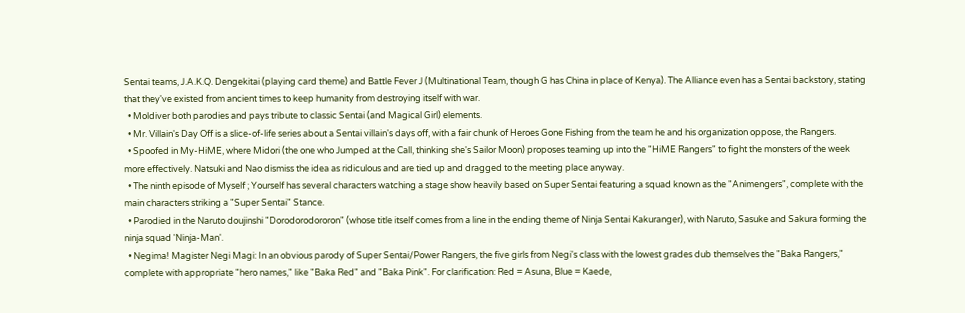Sentai teams, J.A.K.Q. Dengekitai (playing card theme) and Battle Fever J (Multinational Team, though G has China in place of Kenya). The Alliance even has a Sentai backstory, stating that they've existed from ancient times to keep humanity from destroying itself with war.
  • Moldiver both parodies and pays tribute to classic Sentai (and Magical Girl) elements.
  • Mr. Villain's Day Off is a slice-of-life series about a Sentai villain's days off, with a fair chunk of Heroes Gone Fishing from the team he and his organization oppose, the Rangers.
  • Spoofed in My-HiME, where Midori (the one who Jumped at the Call, thinking she's Sailor Moon) proposes teaming up into the "HiME Rangers" to fight the monsters of the week more effectively. Natsuki and Nao dismiss the idea as ridiculous and are tied up and dragged to the meeting place anyway.
  • The ninth episode of Myself ; Yourself has several characters watching a stage show heavily based on Super Sentai featuring a squad known as the "Animengers", complete with the main characters striking a "Super Sentai" Stance.
  • Parodied in the Naruto doujinshi "Dorodorodororon" (whose title itself comes from a line in the ending theme of Ninja Sentai Kakuranger), with Naruto, Sasuke and Sakura forming the ninja squad 'Ninja-Man'.
  • Negima! Magister Negi Magi: In an obvious parody of Super Sentai/Power Rangers, the five girls from Negi's class with the lowest grades dub themselves the "Baka Rangers," complete with appropriate "hero names," like "Baka Red" and "Baka Pink". For clarification: Red = Asuna, Blue = Kaede,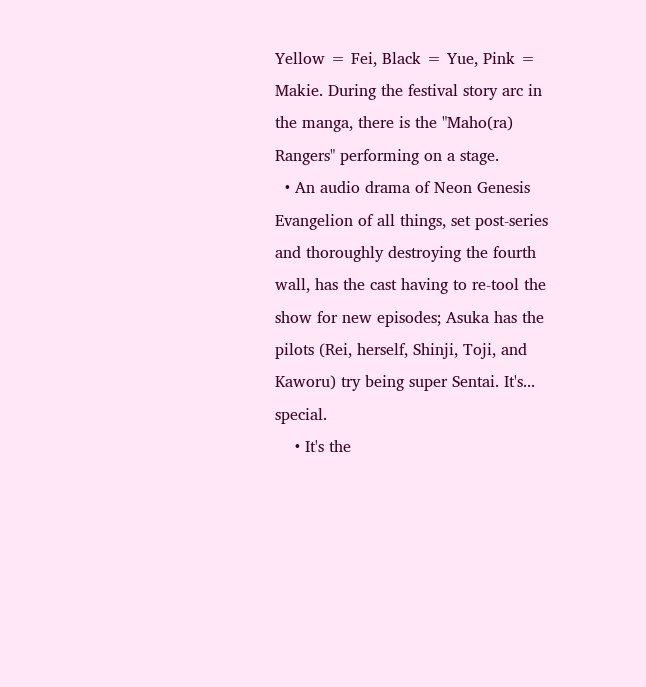Yellow = Fei, Black = Yue, Pink = Makie. During the festival story arc in the manga, there is the "Maho(ra) Rangers" performing on a stage.
  • An audio drama of Neon Genesis Evangelion of all things, set post-series and thoroughly destroying the fourth wall, has the cast having to re-tool the show for new episodes; Asuka has the pilots (Rei, herself, Shinji, Toji, and Kaworu) try being super Sentai. It's... special.
    • It's the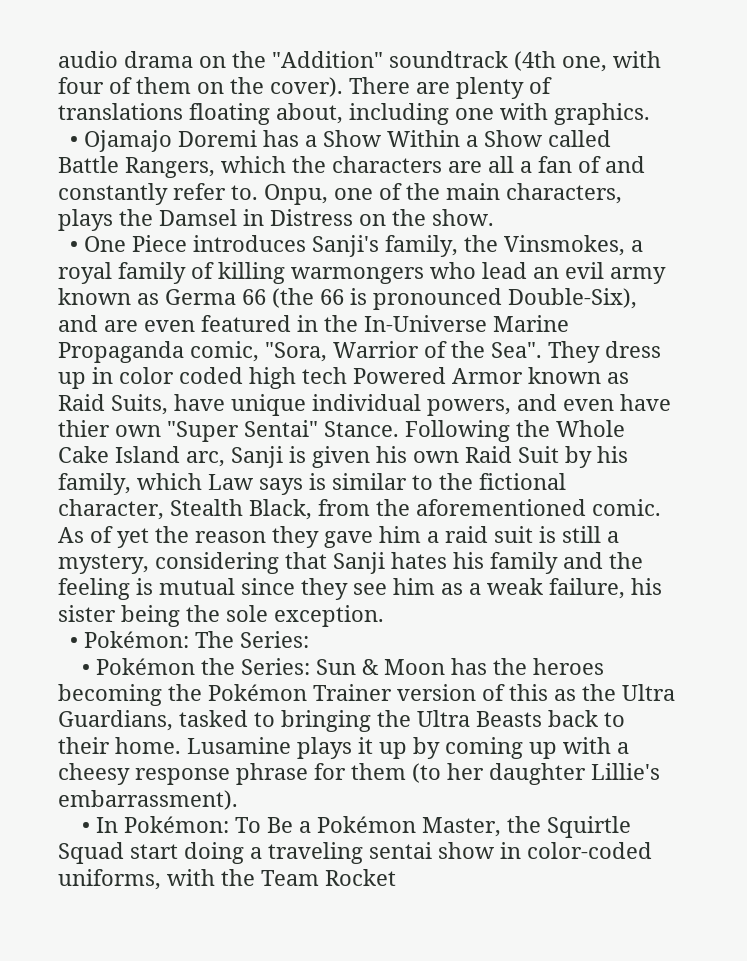audio drama on the "Addition" soundtrack (4th one, with four of them on the cover). There are plenty of translations floating about, including one with graphics.
  • Ojamajo Doremi has a Show Within a Show called Battle Rangers, which the characters are all a fan of and constantly refer to. Onpu, one of the main characters, plays the Damsel in Distress on the show.
  • One Piece introduces Sanji's family, the Vinsmokes, a royal family of killing warmongers who lead an evil army known as Germa 66 (the 66 is pronounced Double-Six), and are even featured in the In-Universe Marine Propaganda comic, "Sora, Warrior of the Sea". They dress up in color coded high tech Powered Armor known as Raid Suits, have unique individual powers, and even have thier own "Super Sentai" Stance. Following the Whole Cake Island arc, Sanji is given his own Raid Suit by his family, which Law says is similar to the fictional character, Stealth Black, from the aforementioned comic. As of yet the reason they gave him a raid suit is still a mystery, considering that Sanji hates his family and the feeling is mutual since they see him as a weak failure, his sister being the sole exception.
  • Pokémon: The Series:
    • Pokémon the Series: Sun & Moon has the heroes becoming the Pokémon Trainer version of this as the Ultra Guardians, tasked to bringing the Ultra Beasts back to their home. Lusamine plays it up by coming up with a cheesy response phrase for them (to her daughter Lillie's embarrassment).
    • In Pokémon: To Be a Pokémon Master, the Squirtle Squad start doing a traveling sentai show in color-coded uniforms, with the Team Rocket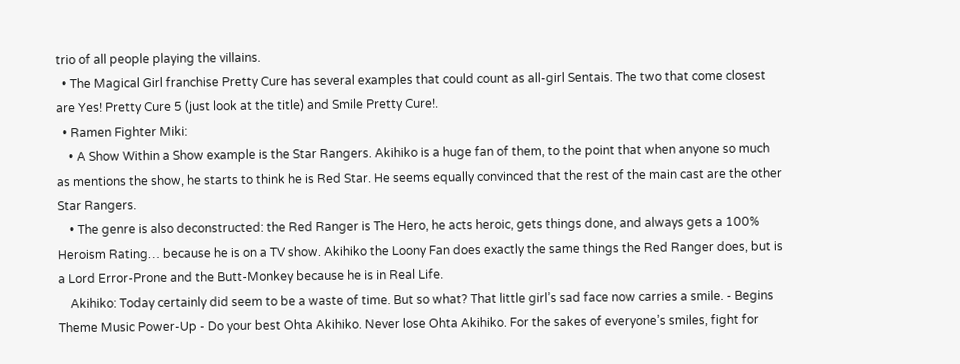trio of all people playing the villains.
  • The Magical Girl franchise Pretty Cure has several examples that could count as all-girl Sentais. The two that come closest are Yes! Pretty Cure 5 (just look at the title) and Smile Pretty Cure!.
  • Ramen Fighter Miki:
    • A Show Within a Show example is the Star Rangers. Akihiko is a huge fan of them, to the point that when anyone so much as mentions the show, he starts to think he is Red Star. He seems equally convinced that the rest of the main cast are the other Star Rangers.
    • The genre is also deconstructed: the Red Ranger is The Hero, he acts heroic, gets things done, and always gets a 100% Heroism Rating… because he is on a TV show. Akihiko the Loony Fan does exactly the same things the Red Ranger does, but is a Lord Error-Prone and the Butt-Monkey because he is in Real Life.
    Akihiko: Today certainly did seem to be a waste of time. But so what? That little girl’s sad face now carries a smile. - Begins Theme Music Power-Up - Do your best Ohta Akihiko. Never lose Ohta Akihiko. For the sakes of everyone’s smiles, fight for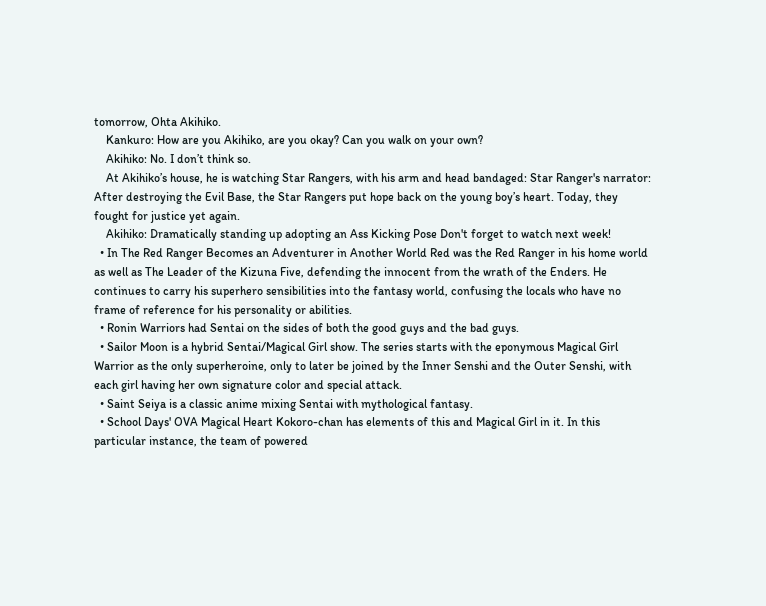tomorrow, Ohta Akihiko.
    Kankuro: How are you Akihiko, are you okay? Can you walk on your own?
    Akihiko: No. I don’t think so.
    At Akihiko’s house, he is watching Star Rangers, with his arm and head bandaged: Star Ranger's narrator: After destroying the Evil Base, the Star Rangers put hope back on the young boy’s heart. Today, they fought for justice yet again.
    Akihiko: Dramatically standing up adopting an Ass Kicking Pose Don't forget to watch next week!
  • In The Red Ranger Becomes an Adventurer in Another World Red was the Red Ranger in his home world as well as The Leader of the Kizuna Five, defending the innocent from the wrath of the Enders. He continues to carry his superhero sensibilities into the fantasy world, confusing the locals who have no frame of reference for his personality or abilities.
  • Ronin Warriors had Sentai on the sides of both the good guys and the bad guys.
  • Sailor Moon is a hybrid Sentai/Magical Girl show. The series starts with the eponymous Magical Girl Warrior as the only superheroine, only to later be joined by the Inner Senshi and the Outer Senshi, with each girl having her own signature color and special attack.
  • Saint Seiya is a classic anime mixing Sentai with mythological fantasy.
  • School Days' OVA Magical Heart Kokoro-chan has elements of this and Magical Girl in it. In this particular instance, the team of powered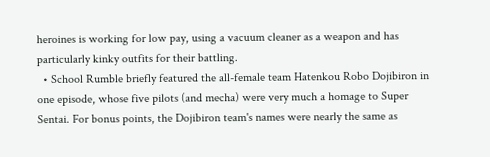heroines is working for low pay, using a vacuum cleaner as a weapon and has particularly kinky outfits for their battling.
  • School Rumble briefly featured the all-female team Hatenkou Robo Dojibiron in one episode, whose five pilots (and mecha) were very much a homage to Super Sentai. For bonus points, the Dojibiron team's names were nearly the same as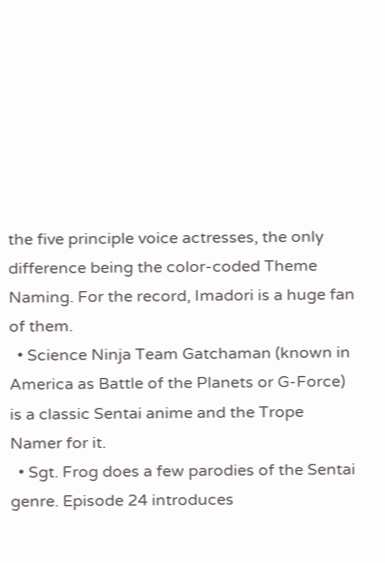the five principle voice actresses, the only difference being the color-coded Theme Naming. For the record, Imadori is a huge fan of them.
  • Science Ninja Team Gatchaman (known in America as Battle of the Planets or G-Force) is a classic Sentai anime and the Trope Namer for it.
  • Sgt. Frog does a few parodies of the Sentai genre. Episode 24 introduces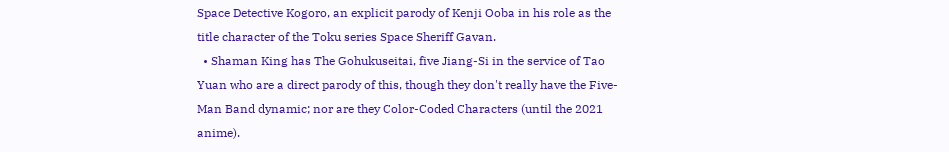Space Detective Kogoro, an explicit parody of Kenji Ooba in his role as the title character of the Toku series Space Sheriff Gavan.
  • Shaman King has The Gohukuseitai, five Jiang-Si in the service of Tao Yuan who are a direct parody of this, though they don't really have the Five-Man Band dynamic; nor are they Color-Coded Characters (until the 2021 anime).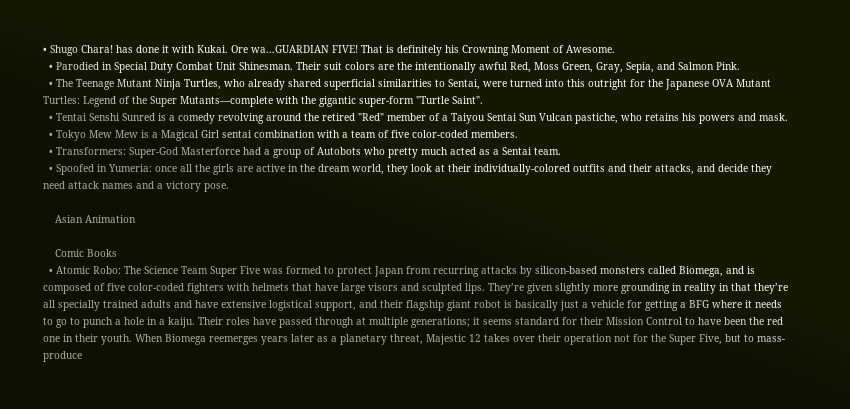• Shugo Chara! has done it with Kukai. Ore wa...GUARDIAN FIVE! That is definitely his Crowning Moment of Awesome.
  • Parodied in Special Duty Combat Unit Shinesman. Their suit colors are the intentionally awful Red, Moss Green, Gray, Sepia, and Salmon Pink.
  • The Teenage Mutant Ninja Turtles, who already shared superficial similarities to Sentai, were turned into this outright for the Japanese OVA Mutant Turtles: Legend of the Super Mutants—complete with the gigantic super-form "Turtle Saint".
  • Tentai Senshi Sunred is a comedy revolving around the retired "Red" member of a Taiyou Sentai Sun Vulcan pastiche, who retains his powers and mask.
  • Tokyo Mew Mew is a Magical Girl sentai combination with a team of five color-coded members.
  • Transformers: Super-God Masterforce had a group of Autobots who pretty much acted as a Sentai team.
  • Spoofed in Yumeria: once all the girls are active in the dream world, they look at their individually-colored outfits and their attacks, and decide they need attack names and a victory pose.

    Asian Animation

    Comic Books
  • Atomic Robo: The Science Team Super Five was formed to protect Japan from recurring attacks by silicon-based monsters called Biomega, and is composed of five color-coded fighters with helmets that have large visors and sculpted lips. They’re given slightly more grounding in reality in that they’re all specially trained adults and have extensive logistical support, and their flagship giant robot is basically just a vehicle for getting a BFG where it needs to go to punch a hole in a kaiju. Their roles have passed through at multiple generations; it seems standard for their Mission Control to have been the red one in their youth. When Biomega reemerges years later as a planetary threat, Majestic 12 takes over their operation not for the Super Five, but to mass-produce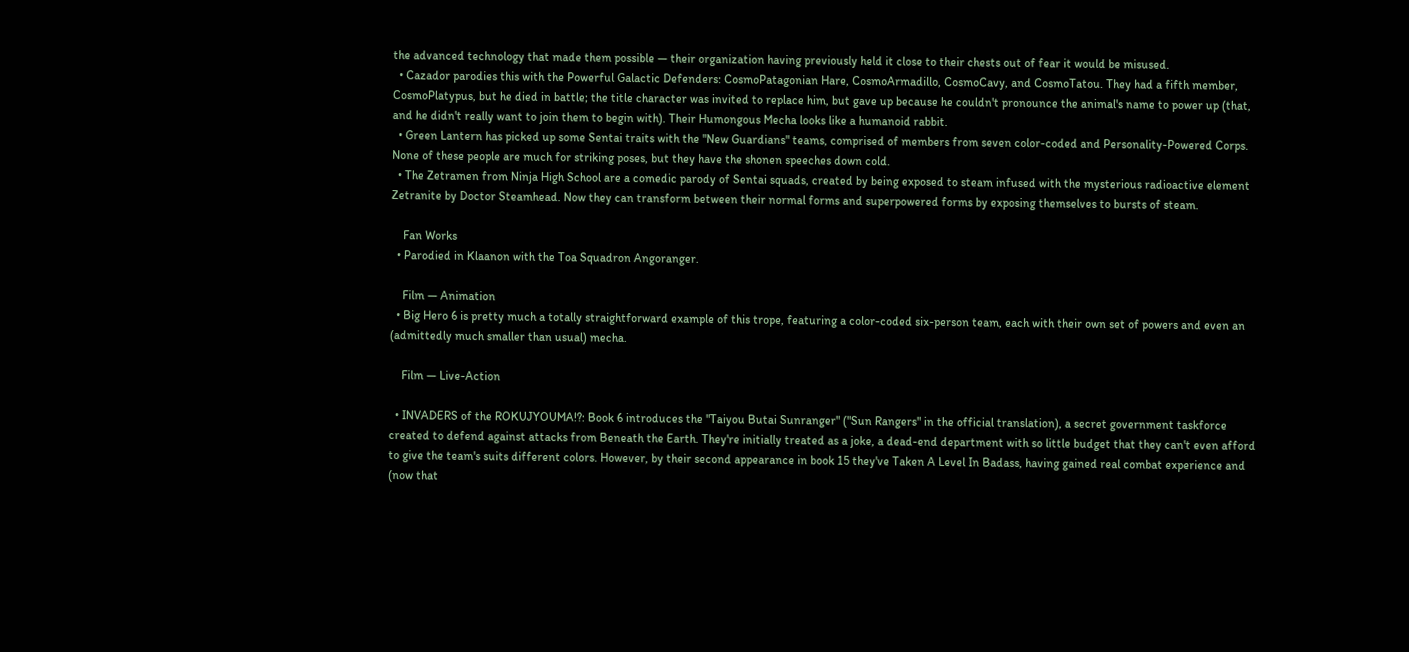the advanced technology that made them possible — their organization having previously held it close to their chests out of fear it would be misused.
  • Cazador parodies this with the Powerful Galactic Defenders: CosmoPatagonian Hare, CosmoArmadillo, CosmoCavy, and CosmoTatou. They had a fifth member, CosmoPlatypus, but he died in battle; the title character was invited to replace him, but gave up because he couldn't pronounce the animal's name to power up (that, and he didn't really want to join them to begin with). Their Humongous Mecha looks like a humanoid rabbit.
  • Green Lantern has picked up some Sentai traits with the "New Guardians" teams, comprised of members from seven color-coded and Personality-Powered Corps. None of these people are much for striking poses, but they have the shonen speeches down cold.
  • The Zetramen from Ninja High School are a comedic parody of Sentai squads, created by being exposed to steam infused with the mysterious radioactive element Zetranite by Doctor Steamhead. Now they can transform between their normal forms and superpowered forms by exposing themselves to bursts of steam.

    Fan Works
  • Parodied in Klaanon with the Toa Squadron Angoranger.

    Film — Animation
  • Big Hero 6 is pretty much a totally straightforward example of this trope, featuring a color-coded six-person team, each with their own set of powers and even an (admittedly much smaller than usual) mecha.

    Film — Live-Action

  • INVADERS of the ROKUJYOUMA!?: Book 6 introduces the "Taiyou Butai Sunranger" ("Sun Rangers" in the official translation), a secret government taskforce created to defend against attacks from Beneath the Earth. They're initially treated as a joke, a dead-end department with so little budget that they can't even afford to give the team's suits different colors. However, by their second appearance in book 15 they've Taken A Level In Badass, having gained real combat experience and (now that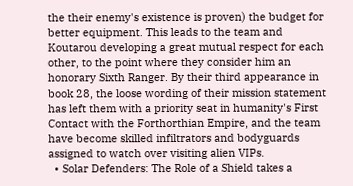the their enemy's existence is proven) the budget for better equipment. This leads to the team and Koutarou developing a great mutual respect for each other, to the point where they consider him an honorary Sixth Ranger. By their third appearance in book 28, the loose wording of their mission statement has left them with a priority seat in humanity's First Contact with the Forthorthian Empire, and the team have become skilled infiltrators and bodyguards assigned to watch over visiting alien VIPs.
  • Solar Defenders: The Role of a Shield takes a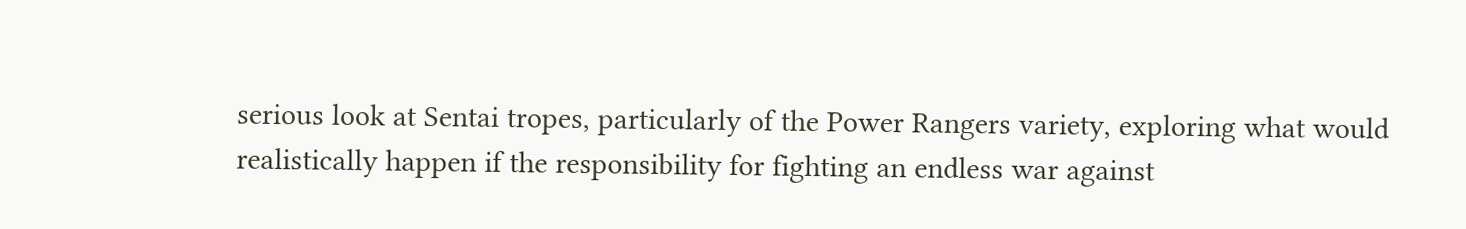serious look at Sentai tropes, particularly of the Power Rangers variety, exploring what would realistically happen if the responsibility for fighting an endless war against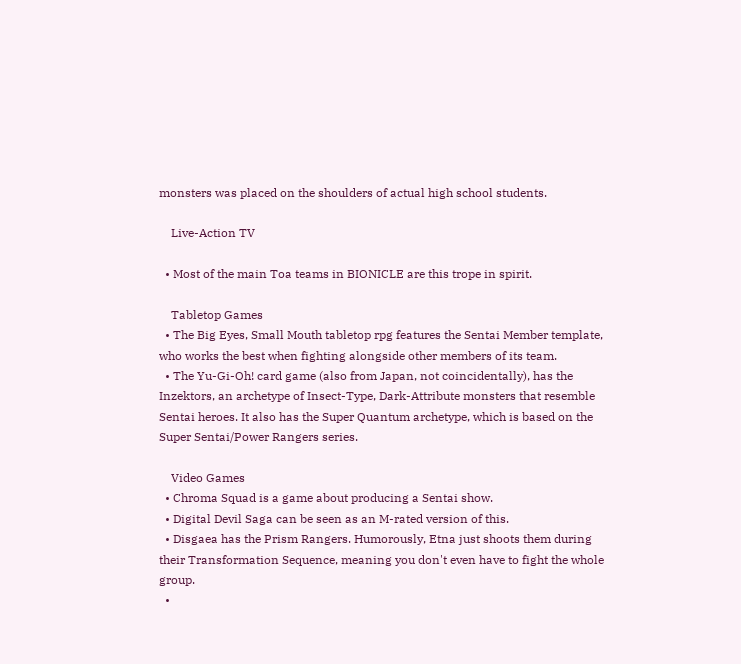monsters was placed on the shoulders of actual high school students.

    Live-Action TV

  • Most of the main Toa teams in BIONICLE are this trope in spirit.

    Tabletop Games
  • The Big Eyes, Small Mouth tabletop rpg features the Sentai Member template, who works the best when fighting alongside other members of its team.
  • The Yu-Gi-Oh! card game (also from Japan, not coincidentally), has the Inzektors, an archetype of Insect-Type, Dark-Attribute monsters that resemble Sentai heroes. It also has the Super Quantum archetype, which is based on the Super Sentai/Power Rangers series.

    Video Games
  • Chroma Squad is a game about producing a Sentai show.
  • Digital Devil Saga can be seen as an M-rated version of this.
  • Disgaea has the Prism Rangers. Humorously, Etna just shoots them during their Transformation Sequence, meaning you don't even have to fight the whole group.
  •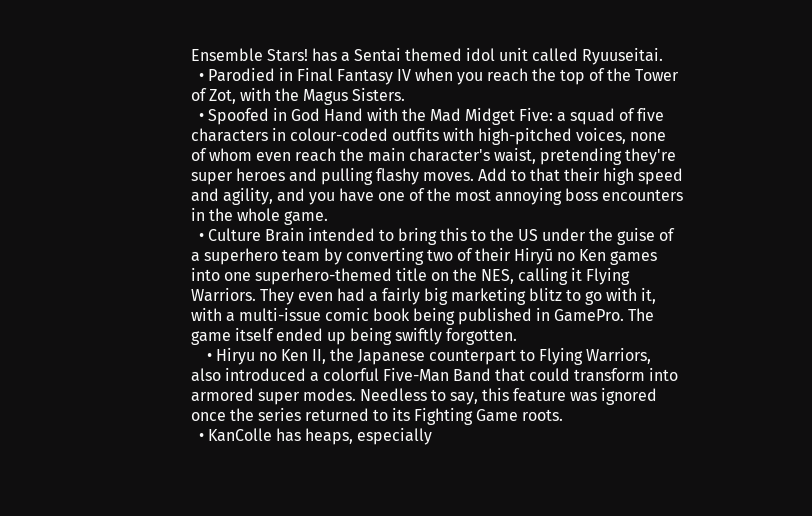Ensemble Stars! has a Sentai themed idol unit called Ryuuseitai.
  • Parodied in Final Fantasy IV when you reach the top of the Tower of Zot, with the Magus Sisters.
  • Spoofed in God Hand with the Mad Midget Five: a squad of five characters in colour-coded outfits with high-pitched voices, none of whom even reach the main character's waist, pretending they're super heroes and pulling flashy moves. Add to that their high speed and agility, and you have one of the most annoying boss encounters in the whole game.
  • Culture Brain intended to bring this to the US under the guise of a superhero team by converting two of their Hiryū no Ken games into one superhero-themed title on the NES, calling it Flying Warriors. They even had a fairly big marketing blitz to go with it, with a multi-issue comic book being published in GamePro. The game itself ended up being swiftly forgotten.
    • Hiryu no Ken II, the Japanese counterpart to Flying Warriors, also introduced a colorful Five-Man Band that could transform into armored super modes. Needless to say, this feature was ignored once the series returned to its Fighting Game roots.
  • KanColle has heaps, especially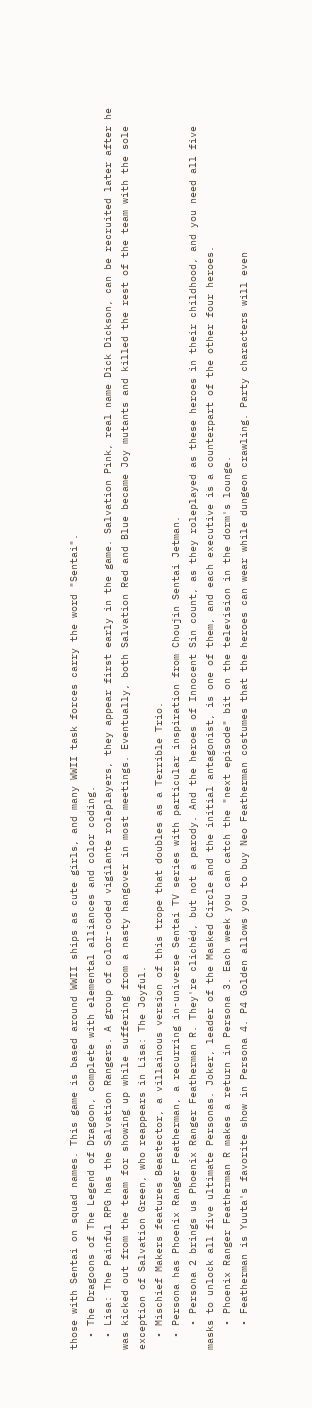those with Sentai on squad names. This game is based around WWII ships as cute girls, and many WWII task forces carry the word "Sentai".
  • The Dragoons of The Legend of Dragoon, complete with elemental alliances and color coding.
  • Lisa: The Painful RPG has the Salvation Rangers. A group of color-coded vigilante roleplayers, they appear first early in the game. Salvation Pink, real name Dick Dickson, can be recruited later after he was kicked out from the team for showing up while suffering from a nasty hangover in most meetings. Eventually, both Salvation Red and Blue became Joy mutants and killed the rest of the team with the sole exception of Salvation Green, who reappears in Lisa: The Joyful.
  • Mischief Makers features Beastector, a villainous version of this trope that doubles as a Terrible Trio.
  • Persona has Phoenix Ranger Featherman, a recurring in-universe Sentai TV series with particular inspiration from Choujin Sentai Jetman.
    • Persona 2 brings us Phoenix Ranger Featherman R. They're clichéd, but not a parody. And the heroes of Innocent Sin count, as they roleplayed as these heroes in their childhood, and you need all five masks to unlock all five ultimate Personas. Joker, leader of the Masked Circle and the initial antagonist, is one of them, and each executive is a counterpart of the other four heroes.
    • Phoenix Ranger Featherman R makes a return in Persona 3. Each week you can catch the "next episode" bit on the television in the dorm's lounge.
    • Featherman is Yuuta's favorite show in Persona 4. P4 Golden allows you to buy Neo Featherman costumes that the heroes can wear while dungeon crawling. Party characters will even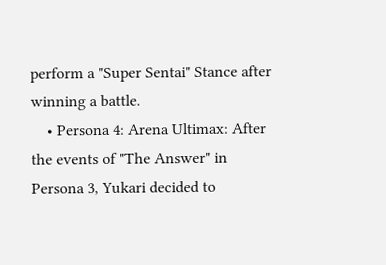perform a "Super Sentai" Stance after winning a battle.
    • Persona 4: Arena Ultimax: After the events of "The Answer" in Persona 3, Yukari decided to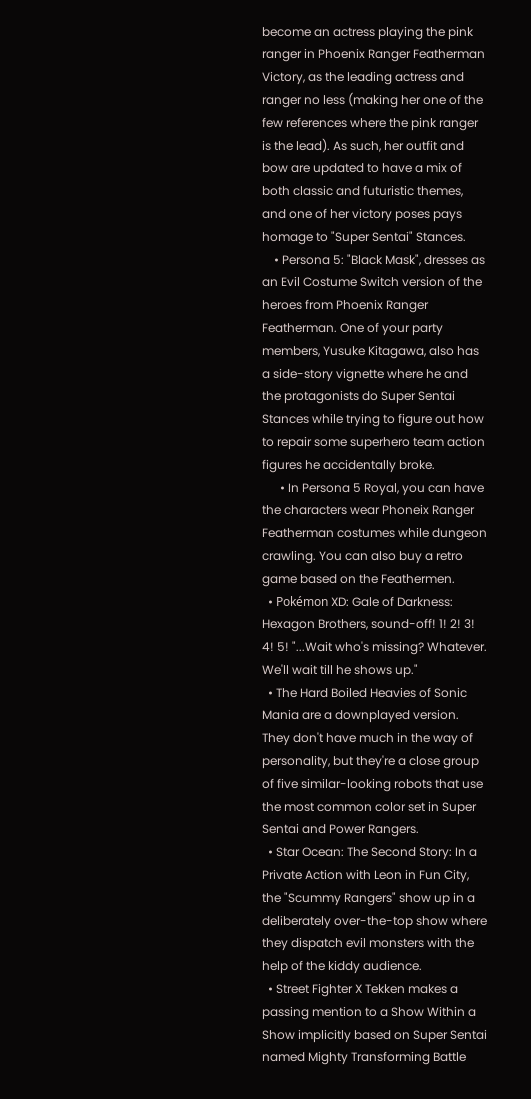become an actress playing the pink ranger in Phoenix Ranger Featherman Victory, as the leading actress and ranger no less (making her one of the few references where the pink ranger is the lead). As such, her outfit and bow are updated to have a mix of both classic and futuristic themes, and one of her victory poses pays homage to "Super Sentai" Stances.
    • Persona 5: "Black Mask", dresses as an Evil Costume Switch version of the heroes from Phoenix Ranger Featherman. One of your party members, Yusuke Kitagawa, also has a side-story vignette where he and the protagonists do Super Sentai Stances while trying to figure out how to repair some superhero team action figures he accidentally broke.
      • In Persona 5 Royal, you can have the characters wear Phoneix Ranger Featherman costumes while dungeon crawling. You can also buy a retro game based on the Feathermen.
  • Pokémon XD: Gale of Darkness: Hexagon Brothers, sound-off! 1! 2! 3! 4! 5! "...Wait who's missing? Whatever. We'll wait till he shows up."
  • The Hard Boiled Heavies of Sonic Mania are a downplayed version. They don't have much in the way of personality, but they're a close group of five similar-looking robots that use the most common color set in Super Sentai and Power Rangers.
  • Star Ocean: The Second Story: In a Private Action with Leon in Fun City, the "Scummy Rangers" show up in a deliberately over-the-top show where they dispatch evil monsters with the help of the kiddy audience.
  • Street Fighter X Tekken makes a passing mention to a Show Within a Show implicitly based on Super Sentai named Mighty Transforming Battle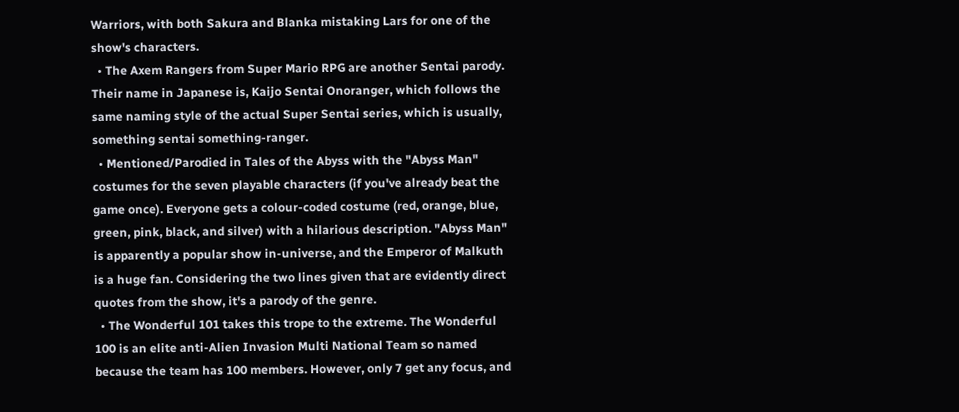Warriors, with both Sakura and Blanka mistaking Lars for one of the show's characters.
  • The Axem Rangers from Super Mario RPG are another Sentai parody. Their name in Japanese is, Kaijo Sentai Onoranger, which follows the same naming style of the actual Super Sentai series, which is usually, something sentai something-ranger.
  • Mentioned/Parodied in Tales of the Abyss with the "Abyss Man" costumes for the seven playable characters (if you've already beat the game once). Everyone gets a colour-coded costume (red, orange, blue, green, pink, black, and silver) with a hilarious description. "Abyss Man" is apparently a popular show in-universe, and the Emperor of Malkuth is a huge fan. Considering the two lines given that are evidently direct quotes from the show, it's a parody of the genre.
  • The Wonderful 101 takes this trope to the extreme. The Wonderful 100 is an elite anti-Alien Invasion Multi National Team so named because the team has 100 members. However, only 7 get any focus, and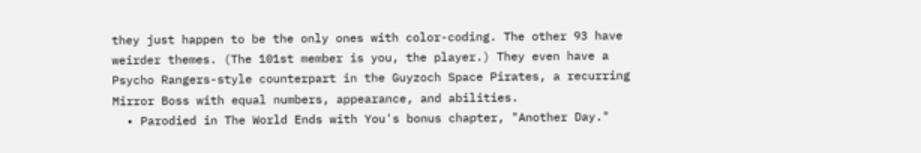they just happen to be the only ones with color-coding. The other 93 have weirder themes. (The 101st member is you, the player.) They even have a Psycho Rangers-style counterpart in the Guyzoch Space Pirates, a recurring Mirror Boss with equal numbers, appearance, and abilities.
  • Parodied in The World Ends with You's bonus chapter, "Another Day."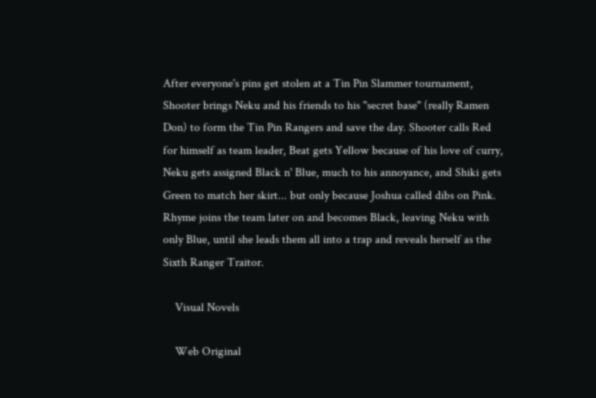After everyone's pins get stolen at a Tin Pin Slammer tournament, Shooter brings Neku and his friends to his "secret base" (really Ramen Don) to form the Tin Pin Rangers and save the day. Shooter calls Red for himself as team leader, Beat gets Yellow because of his love of curry, Neku gets assigned Black n' Blue, much to his annoyance, and Shiki gets Green to match her skirt... but only because Joshua called dibs on Pink. Rhyme joins the team later on and becomes Black, leaving Neku with only Blue, until she leads them all into a trap and reveals herself as the Sixth Ranger Traitor.

    Visual Novels

    Web Original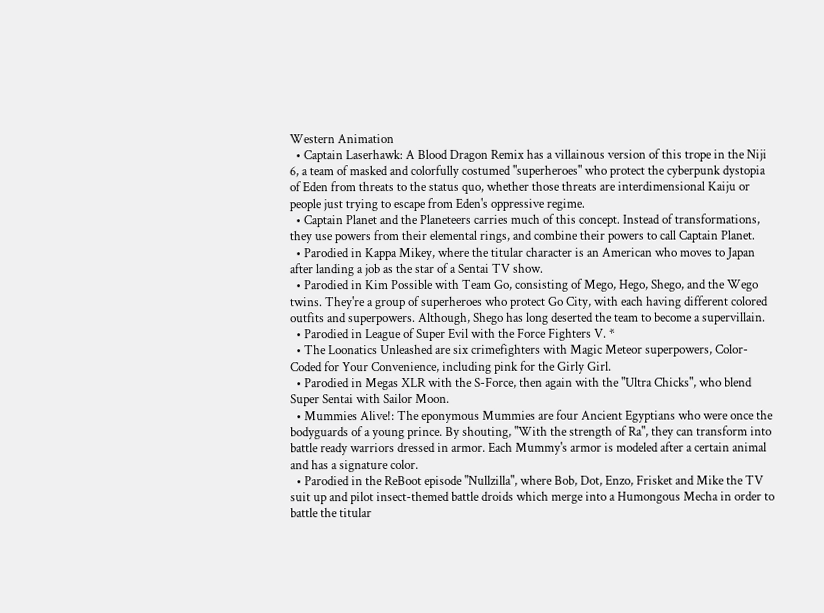Western Animation
  • Captain Laserhawk: A Blood Dragon Remix has a villainous version of this trope in the Niji 6, a team of masked and colorfully costumed "superheroes" who protect the cyberpunk dystopia of Eden from threats to the status quo, whether those threats are interdimensional Kaiju or people just trying to escape from Eden's oppressive regime.
  • Captain Planet and the Planeteers carries much of this concept. Instead of transformations, they use powers from their elemental rings, and combine their powers to call Captain Planet.
  • Parodied in Kappa Mikey, where the titular character is an American who moves to Japan after landing a job as the star of a Sentai TV show.
  • Parodied in Kim Possible with Team Go, consisting of Mego, Hego, Shego, and the Wego twins. They're a group of superheroes who protect Go City, with each having different colored outfits and superpowers. Although, Shego has long deserted the team to become a supervillain.
  • Parodied in League of Super Evil with the Force Fighters V. *
  • The Loonatics Unleashed are six crimefighters with Magic Meteor superpowers, Color-Coded for Your Convenience, including pink for the Girly Girl.
  • Parodied in Megas XLR with the S-Force, then again with the "Ultra Chicks", who blend Super Sentai with Sailor Moon.
  • Mummies Alive!: The eponymous Mummies are four Ancient Egyptians who were once the bodyguards of a young prince. By shouting, "With the strength of Ra", they can transform into battle ready warriors dressed in armor. Each Mummy's armor is modeled after a certain animal and has a signature color.
  • Parodied in the ReBoot episode "Nullzilla", where Bob, Dot, Enzo, Frisket and Mike the TV suit up and pilot insect-themed battle droids which merge into a Humongous Mecha in order to battle the titular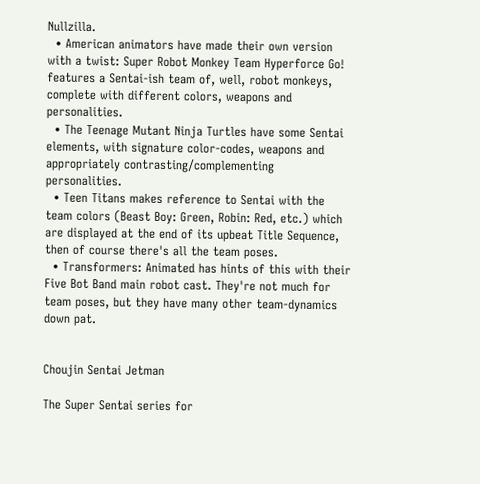Nullzilla.
  • American animators have made their own version with a twist: Super Robot Monkey Team Hyperforce Go! features a Sentai-ish team of, well, robot monkeys, complete with different colors, weapons and personalities.
  • The Teenage Mutant Ninja Turtles have some Sentai elements, with signature color-codes, weapons and appropriately contrasting/complementing personalities.
  • Teen Titans makes reference to Sentai with the team colors (Beast Boy: Green, Robin: Red, etc.) which are displayed at the end of its upbeat Title Sequence, then of course there's all the team poses.
  • Transformers: Animated has hints of this with their Five Bot Band main robot cast. They're not much for team poses, but they have many other team-dynamics down pat.


Choujin Sentai Jetman

The Super Sentai series for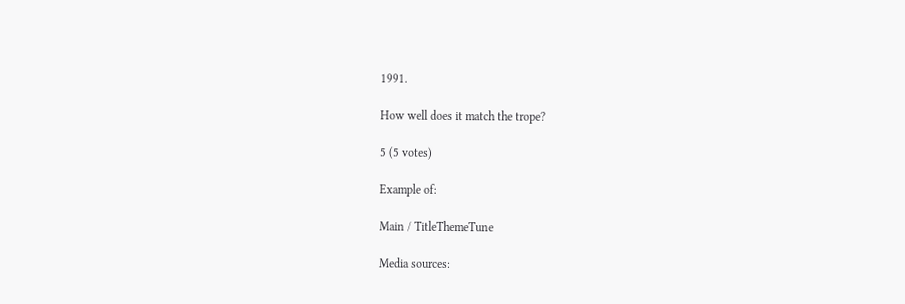1991.

How well does it match the trope?

5 (5 votes)

Example of:

Main / TitleThemeTune

Media sources: